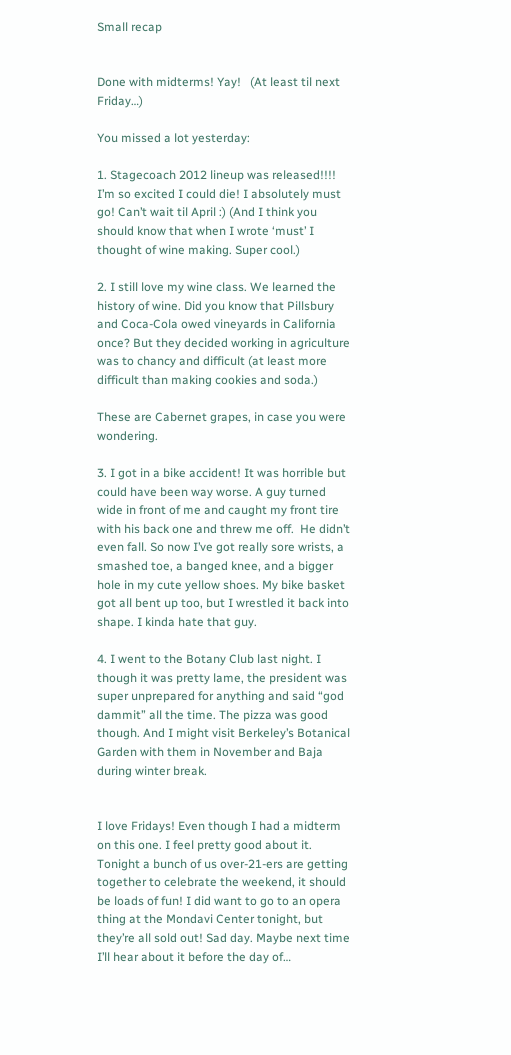Small recap


Done with midterms! Yay!   (At least til next Friday…)

You missed a lot yesterday:

1. Stagecoach 2012 lineup was released!!!! I’m so excited I could die! I absolutely must go! Can’t wait til April :) (And I think you should know that when I wrote ‘must’ I thought of wine making. Super cool.)

2. I still love my wine class. We learned the history of wine. Did you know that Pillsbury and Coca-Cola owed vineyards in California once? But they decided working in agriculture was to chancy and difficult (at least more difficult than making cookies and soda.)

These are Cabernet grapes, in case you were wondering.

3. I got in a bike accident! It was horrible but could have been way worse. A guy turned wide in front of me and caught my front tire with his back one and threw me off.  He didn’t even fall. So now I’ve got really sore wrists, a smashed toe, a banged knee, and a bigger hole in my cute yellow shoes. My bike basket got all bent up too, but I wrestled it back into shape. I kinda hate that guy.

4. I went to the Botany Club last night. I though it was pretty lame, the president was super unprepared for anything and said “god dammit” all the time. The pizza was good though. And I might visit Berkeley’s Botanical Garden with them in November and Baja during winter break.


I love Fridays! Even though I had a midterm on this one. I feel pretty good about it. Tonight a bunch of us over-21-ers are getting together to celebrate the weekend, it should be loads of fun! I did want to go to an opera thing at the Mondavi Center tonight, but they’re all sold out! Sad day. Maybe next time I’ll hear about it before the day of…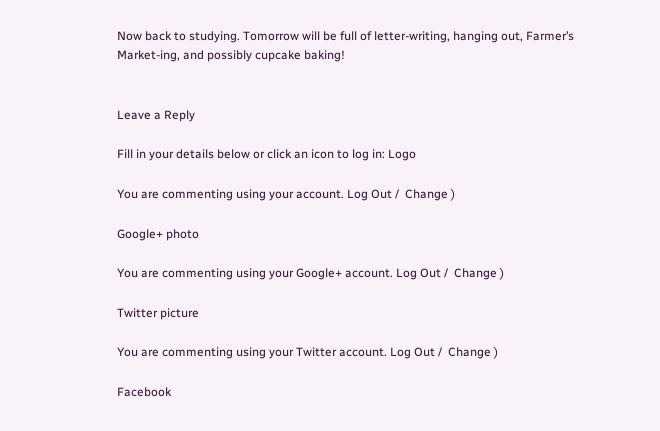Now back to studying. Tomorrow will be full of letter-writing, hanging out, Farmer’s Market-ing, and possibly cupcake baking!


Leave a Reply

Fill in your details below or click an icon to log in: Logo

You are commenting using your account. Log Out /  Change )

Google+ photo

You are commenting using your Google+ account. Log Out /  Change )

Twitter picture

You are commenting using your Twitter account. Log Out /  Change )

Facebook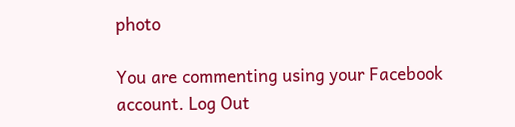photo

You are commenting using your Facebook account. Log Out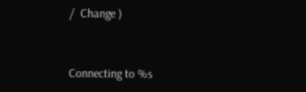/  Change )


Connecting to %s